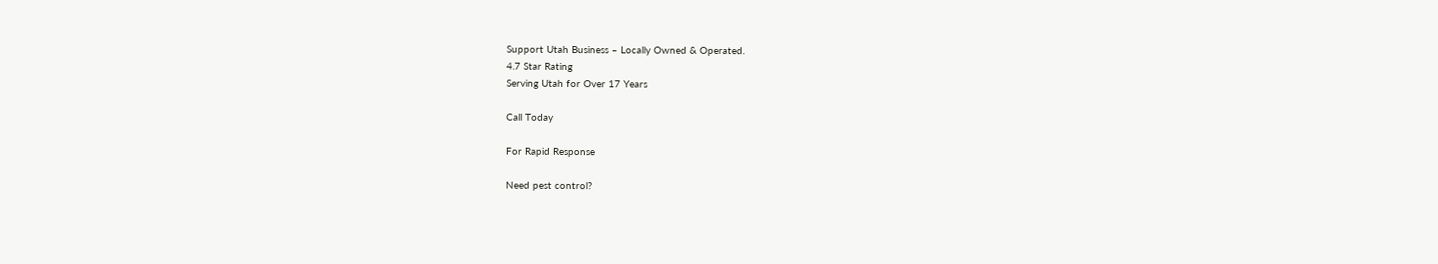Support Utah Business – Locally Owned & Operated.
4.7 Star Rating
Serving Utah for Over 17 Years

Call Today

For Rapid Response

Need pest control?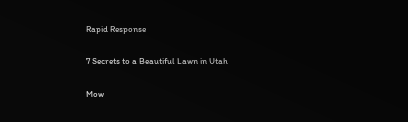Rapid Response

7 Secrets to a Beautiful Lawn in Utah

Mow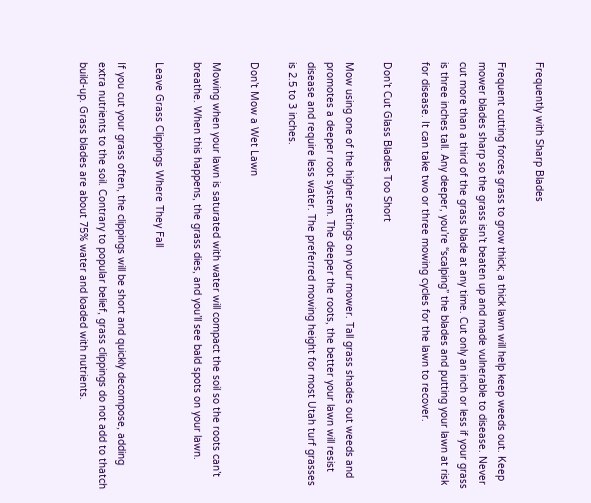Frequently with Sharp Blades

Frequent cutting forces grass to grow thick; a thick lawn will help keep weeds out. Keep mower blades sharp so the grass isn’t beaten up and made vulnerable to disease. Never cut more than a third of the grass blade at any time. Cut only an inch or less if your grass is three inches tall. Any deeper, you’re “scalping” the blades and putting your lawn at risk for disease. It can take two or three mowing cycles for the lawn to recover.

Don’t Cut Glass Blades Too Short

Mow using one of the higher settings on your mower. Tall grass shades out weeds and promotes a deeper root system. The deeper the roots, the better your lawn will resist disease and require less water. The preferred mowing height for most Utah turf grasses is 2.5 to 3 inches.

Don’t Mow a Wet Lawn

Mowing when your lawn is saturated with water will compact the soil so the roots can’t breathe. When this happens, the grass dies, and you’ll see bald spots on your lawn.

Leave Grass Clippings Where They Fall

If you cut your grass often, the clippings will be short and quickly decompose, adding extra nutrients to the soil. Contrary to popular belief, grass clippings do not add to thatch build-up. Grass blades are about 75% water and loaded with nutrients.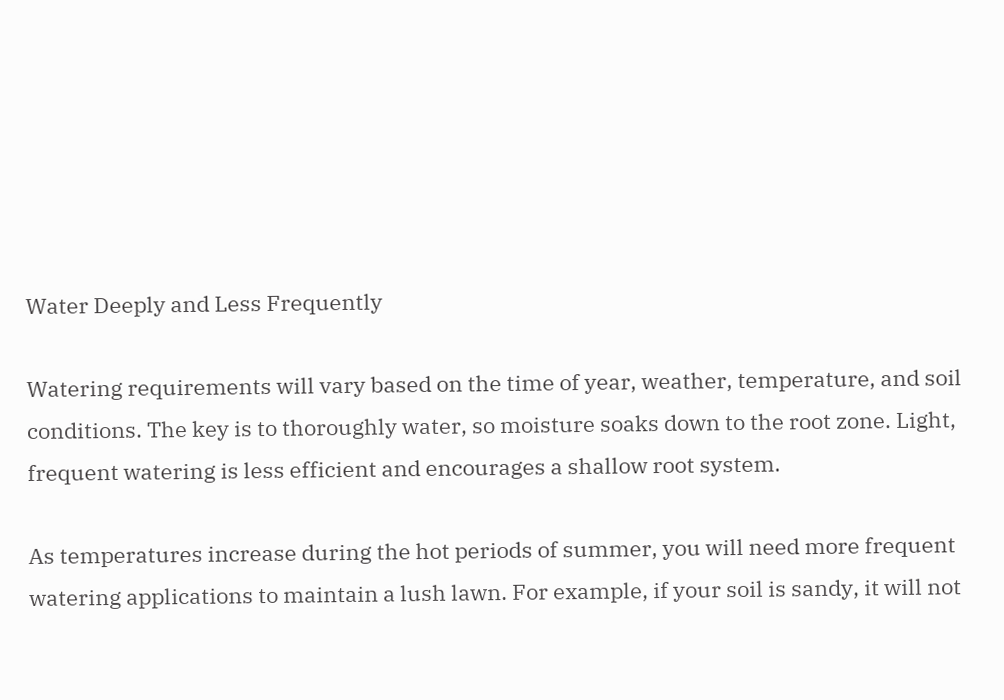Water Deeply and Less Frequently

Watering requirements will vary based on the time of year, weather, temperature, and soil conditions. The key is to thoroughly water, so moisture soaks down to the root zone. Light, frequent watering is less efficient and encourages a shallow root system.

As temperatures increase during the hot periods of summer, you will need more frequent watering applications to maintain a lush lawn. For example, if your soil is sandy, it will not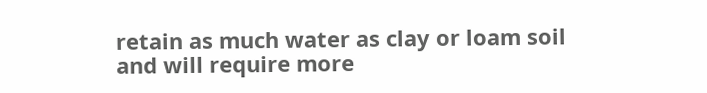retain as much water as clay or loam soil and will require more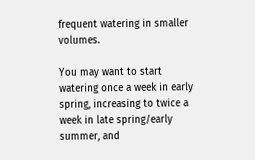frequent watering in smaller volumes.

You may want to start watering once a week in early spring, increasing to twice a week in late spring/early summer, and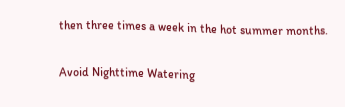then three times a week in the hot summer months.

Avoid Nighttime Watering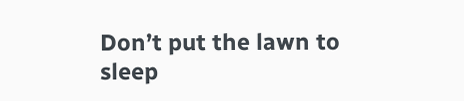Don’t put the lawn to sleep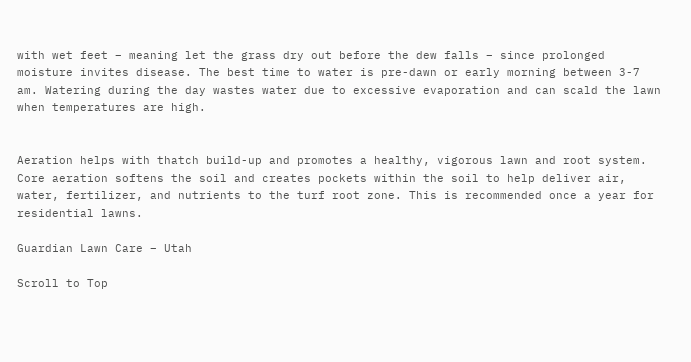with wet feet – meaning let the grass dry out before the dew falls – since prolonged moisture invites disease. The best time to water is pre-dawn or early morning between 3-7 am. Watering during the day wastes water due to excessive evaporation and can scald the lawn when temperatures are high.


Aeration helps with thatch build-up and promotes a healthy, vigorous lawn and root system. Core aeration softens the soil and creates pockets within the soil to help deliver air, water, fertilizer, and nutrients to the turf root zone. This is recommended once a year for residential lawns.

Guardian Lawn Care – Utah

Scroll to Top